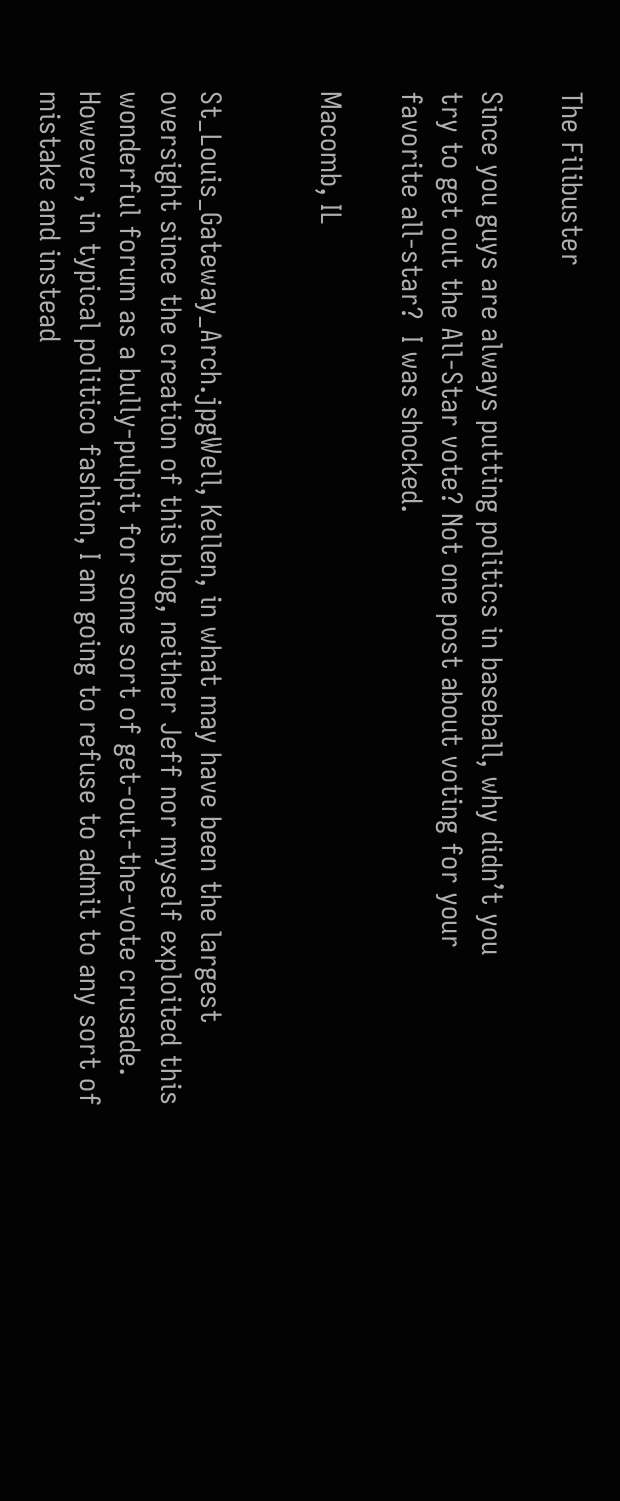The Filibuster

Since you guys are always putting politics in baseball, why didn’t you
try to get out the All-Star vote? Not one post about voting for your
favorite all-star?  I was shocked.

Macomb, IL


St_Louis_Gateway_Arch.jpgWell, Kellen, in what may have been the largest oversight since the creation of this blog, neither Jeff nor myself exploited this wonderful forum as a bully-pulpit for some sort of get-out-the-vote crusade. However, in typical politico fashion, I am going to refuse to admit to any sort of mistake and instead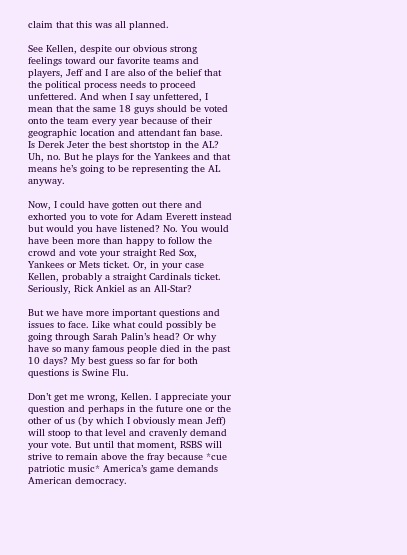claim that this was all planned.

See Kellen, despite our obvious strong feelings toward our favorite teams and players, Jeff and I are also of the belief that the political process needs to proceed unfettered. And when I say unfettered, I mean that the same 18 guys should be voted onto the team every year because of their geographic location and attendant fan base. Is Derek Jeter the best shortstop in the AL? Uh, no. But he plays for the Yankees and that means he’s going to be representing the AL anyway.

Now, I could have gotten out there and exhorted you to vote for Adam Everett instead but would you have listened? No. You would have been more than happy to follow the crowd and vote your straight Red Sox, Yankees or Mets ticket. Or, in your case Kellen, probably a straight Cardinals ticket. Seriously, Rick Ankiel as an All-Star?

But we have more important questions and issues to face. Like what could possibly be going through Sarah Palin’s head? Or why have so many famous people died in the past 10 days? My best guess so far for both questions is Swine Flu.

Don’t get me wrong, Kellen. I appreciate your question and perhaps in the future one or the other of us (by which I obviously mean Jeff) will stoop to that level and cravenly demand your vote. But until that moment, RSBS will strive to remain above the fray because *cue patriotic music* America’s game demands American democracy.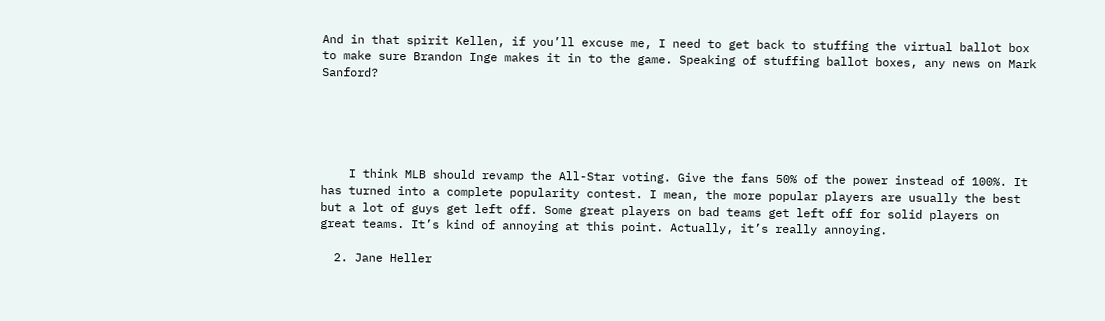And in that spirit Kellen, if you’ll excuse me, I need to get back to stuffing the virtual ballot box to make sure Brandon Inge makes it in to the game. Speaking of stuffing ballot boxes, any news on Mark Sanford?





    I think MLB should revamp the All-Star voting. Give the fans 50% of the power instead of 100%. It has turned into a complete popularity contest. I mean, the more popular players are usually the best but a lot of guys get left off. Some great players on bad teams get left off for solid players on great teams. It’s kind of annoying at this point. Actually, it’s really annoying.

  2. Jane Heller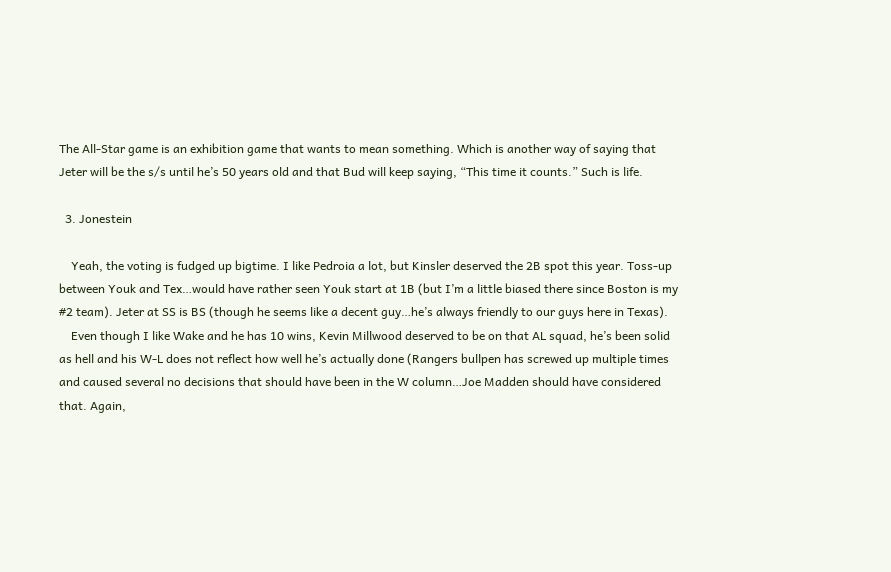The All-Star game is an exhibition game that wants to mean something. Which is another way of saying that Jeter will be the s/s until he’s 50 years old and that Bud will keep saying, “This time it counts.” Such is life.

  3. Jonestein

    Yeah, the voting is fudged up bigtime. I like Pedroia a lot, but Kinsler deserved the 2B spot this year. Toss-up between Youk and Tex…would have rather seen Youk start at 1B (but I’m a little biased there since Boston is my #2 team). Jeter at SS is BS (though he seems like a decent guy…he’s always friendly to our guys here in Texas).
    Even though I like Wake and he has 10 wins, Kevin Millwood deserved to be on that AL squad, he’s been solid as hell and his W-L does not reflect how well he’s actually done (Rangers bullpen has screwed up multiple times and caused several no decisions that should have been in the W column…Joe Madden should have considered that. Again,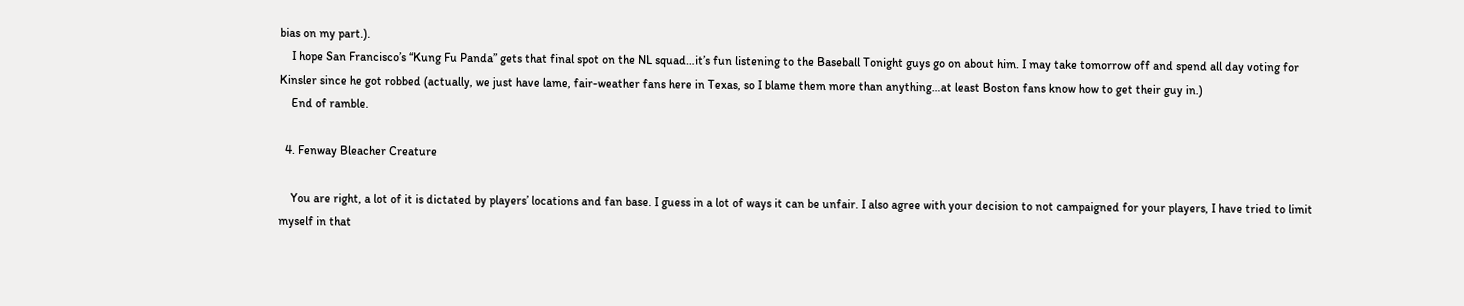bias on my part.).
    I hope San Francisco’s “Kung Fu Panda” gets that final spot on the NL squad…it’s fun listening to the Baseball Tonight guys go on about him. I may take tomorrow off and spend all day voting for Kinsler since he got robbed (actually, we just have lame, fair-weather fans here in Texas, so I blame them more than anything…at least Boston fans know how to get their guy in.)
    End of ramble.

  4. Fenway Bleacher Creature

    You are right, a lot of it is dictated by players’ locations and fan base. I guess in a lot of ways it can be unfair. I also agree with your decision to not campaigned for your players, I have tried to limit myself in that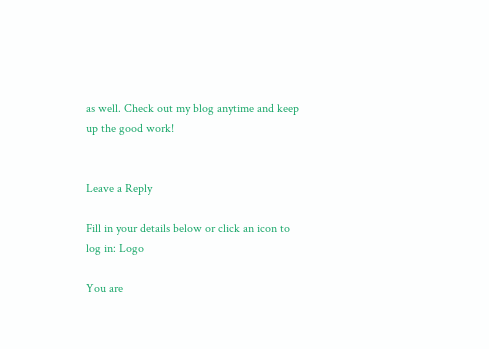as well. Check out my blog anytime and keep up the good work!


Leave a Reply

Fill in your details below or click an icon to log in: Logo

You are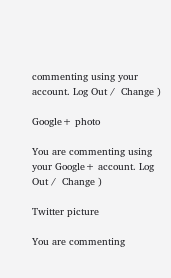commenting using your account. Log Out /  Change )

Google+ photo

You are commenting using your Google+ account. Log Out /  Change )

Twitter picture

You are commenting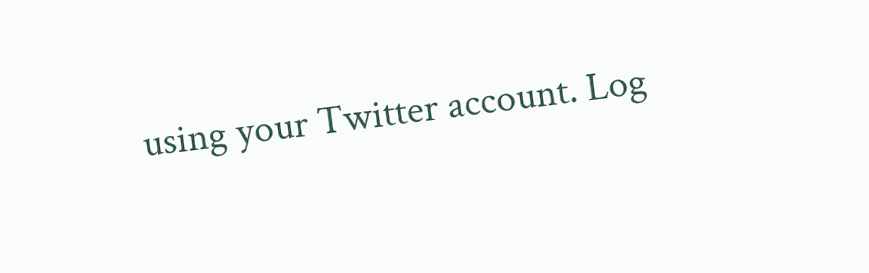using your Twitter account. Log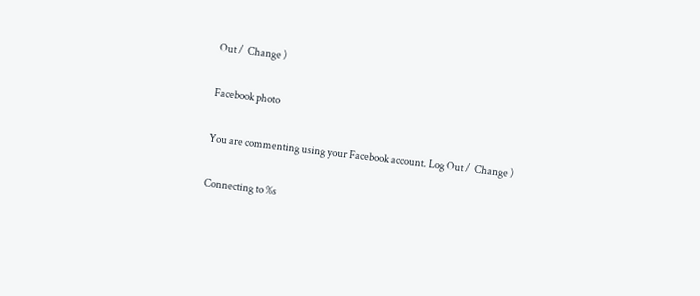Out /  Change )

Facebook photo

You are commenting using your Facebook account. Log Out /  Change )

Connecting to %s